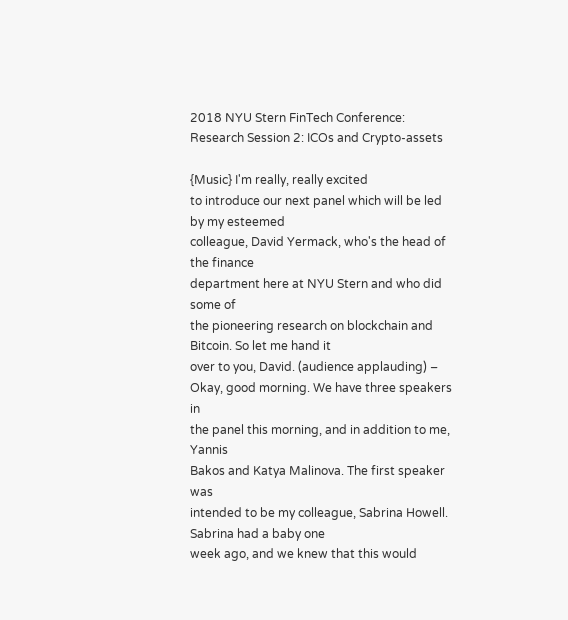2018 NYU Stern FinTech Conference: Research Session 2: ICOs and Crypto-assets

{Music} I'm really, really excited
to introduce our next panel which will be led by my esteemed
colleague, David Yermack, who's the head of the finance
department here at NYU Stern and who did some of
the pioneering research on blockchain and Bitcoin. So let me hand it
over to you, David. (audience applauding) – Okay, good morning. We have three speakers in
the panel this morning, and in addition to me, Yannis
Bakos and Katya Malinova. The first speaker was
intended to be my colleague, Sabrina Howell. Sabrina had a baby one
week ago, and we knew that this would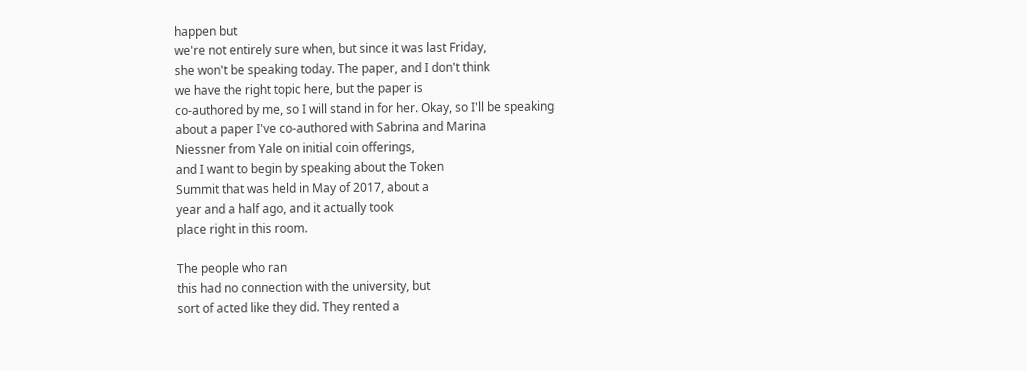happen but
we're not entirely sure when, but since it was last Friday,
she won't be speaking today. The paper, and I don't think
we have the right topic here, but the paper is
co-authored by me, so I will stand in for her. Okay, so I'll be speaking
about a paper I've co-authored with Sabrina and Marina
Niessner from Yale on initial coin offerings,
and I want to begin by speaking about the Token
Summit that was held in May of 2017, about a
year and a half ago, and it actually took
place right in this room.

The people who ran
this had no connection with the university, but
sort of acted like they did. They rented a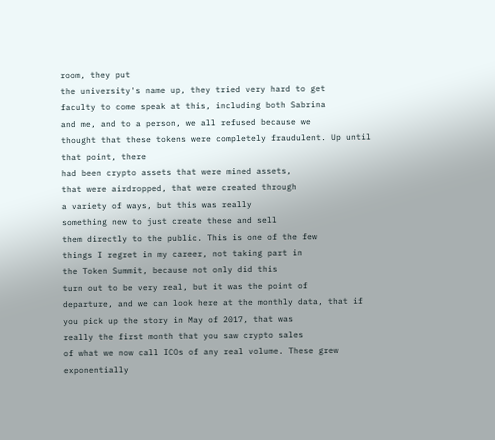room, they put
the university's name up, they tried very hard to get
faculty to come speak at this, including both Sabrina
and me, and to a person, we all refused because we
thought that these tokens were completely fraudulent. Up until that point, there
had been crypto assets that were mined assets,
that were airdropped, that were created through
a variety of ways, but this was really
something new to just create these and sell
them directly to the public. This is one of the few
things I regret in my career, not taking part in
the Token Summit, because not only did this
turn out to be very real, but it was the point of
departure, and we can look here at the monthly data, that if
you pick up the story in May of 2017, that was
really the first month that you saw crypto sales
of what we now call ICOs of any real volume. These grew exponentially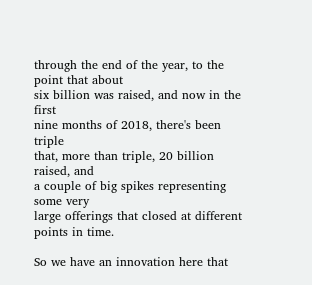through the end of the year, to the point that about
six billion was raised, and now in the first
nine months of 2018, there's been triple
that, more than triple, 20 billion raised, and
a couple of big spikes representing some very
large offerings that closed at different points in time.

So we have an innovation here that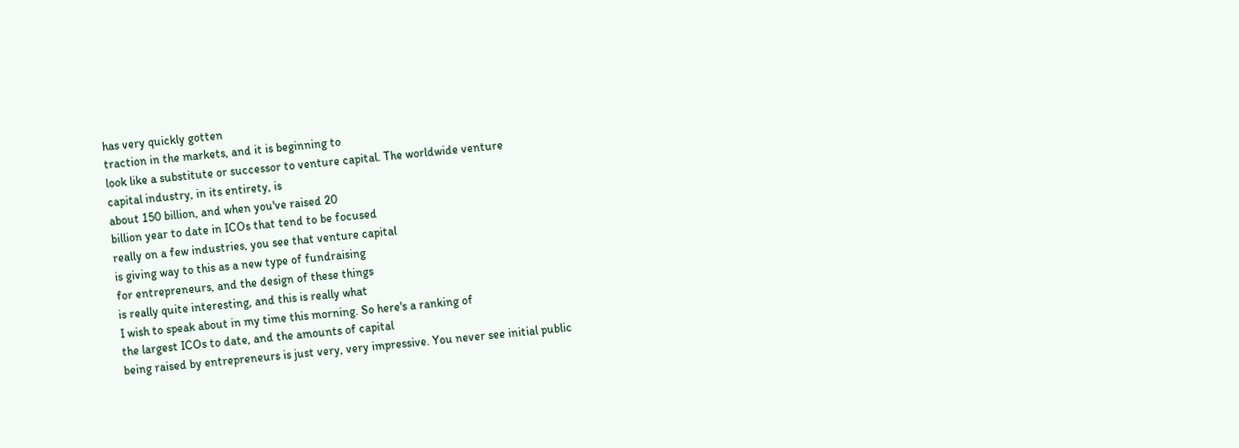has very quickly gotten
traction in the markets, and it is beginning to
look like a substitute or successor to venture capital. The worldwide venture
capital industry, in its entirety, is
about 150 billion, and when you've raised 20
billion year to date in ICOs that tend to be focused
really on a few industries, you see that venture capital
is giving way to this as a new type of fundraising
for entrepreneurs, and the design of these things
is really quite interesting, and this is really what
I wish to speak about in my time this morning. So here's a ranking of
the largest ICOs to date, and the amounts of capital
being raised by entrepreneurs is just very, very impressive. You never see initial public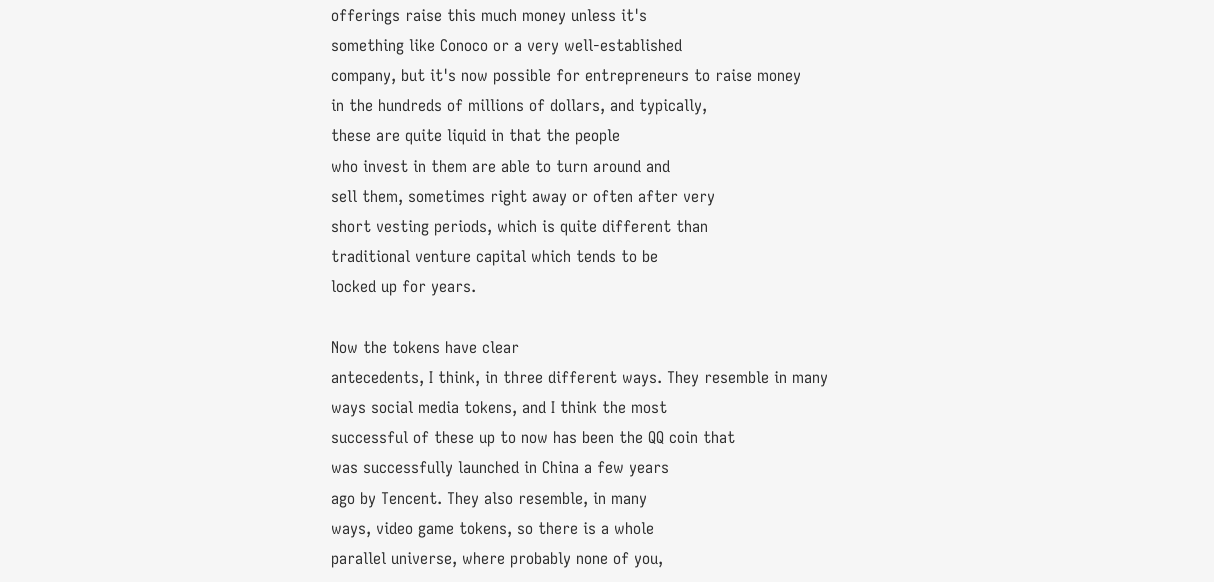offerings raise this much money unless it's
something like Conoco or a very well-established
company, but it's now possible for entrepreneurs to raise money
in the hundreds of millions of dollars, and typically,
these are quite liquid in that the people
who invest in them are able to turn around and
sell them, sometimes right away or often after very
short vesting periods, which is quite different than
traditional venture capital which tends to be
locked up for years.

Now the tokens have clear
antecedents, I think, in three different ways. They resemble in many
ways social media tokens, and I think the most
successful of these up to now has been the QQ coin that
was successfully launched in China a few years
ago by Tencent. They also resemble, in many
ways, video game tokens, so there is a whole
parallel universe, where probably none of you,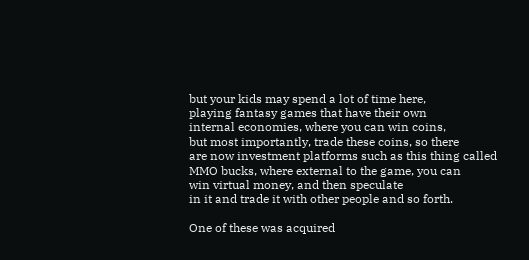but your kids may spend a lot of time here,
playing fantasy games that have their own
internal economies, where you can win coins,
but most importantly, trade these coins, so there
are now investment platforms such as this thing called
MMO bucks, where external to the game, you can
win virtual money, and then speculate
in it and trade it with other people and so forth.

One of these was acquired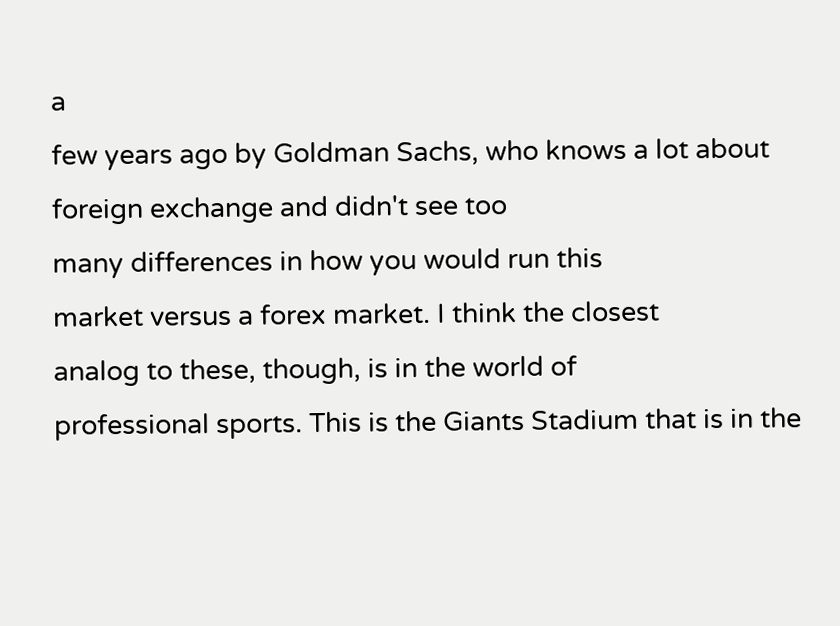a
few years ago by Goldman Sachs, who knows a lot about
foreign exchange and didn't see too
many differences in how you would run this
market versus a forex market. I think the closest
analog to these, though, is in the world of
professional sports. This is the Giants Stadium that is in the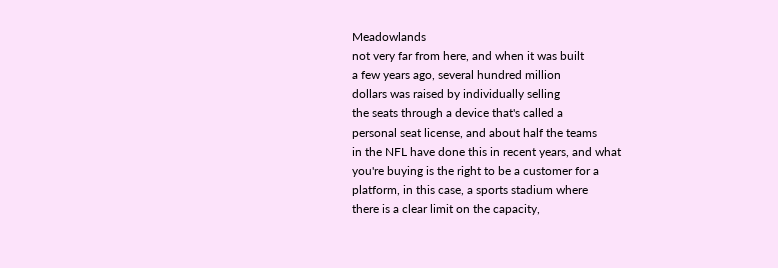Meadowlands
not very far from here, and when it was built
a few years ago, several hundred million
dollars was raised by individually selling
the seats through a device that's called a
personal seat license, and about half the teams
in the NFL have done this in recent years, and what
you're buying is the right to be a customer for a
platform, in this case, a sports stadium where
there is a clear limit on the capacity,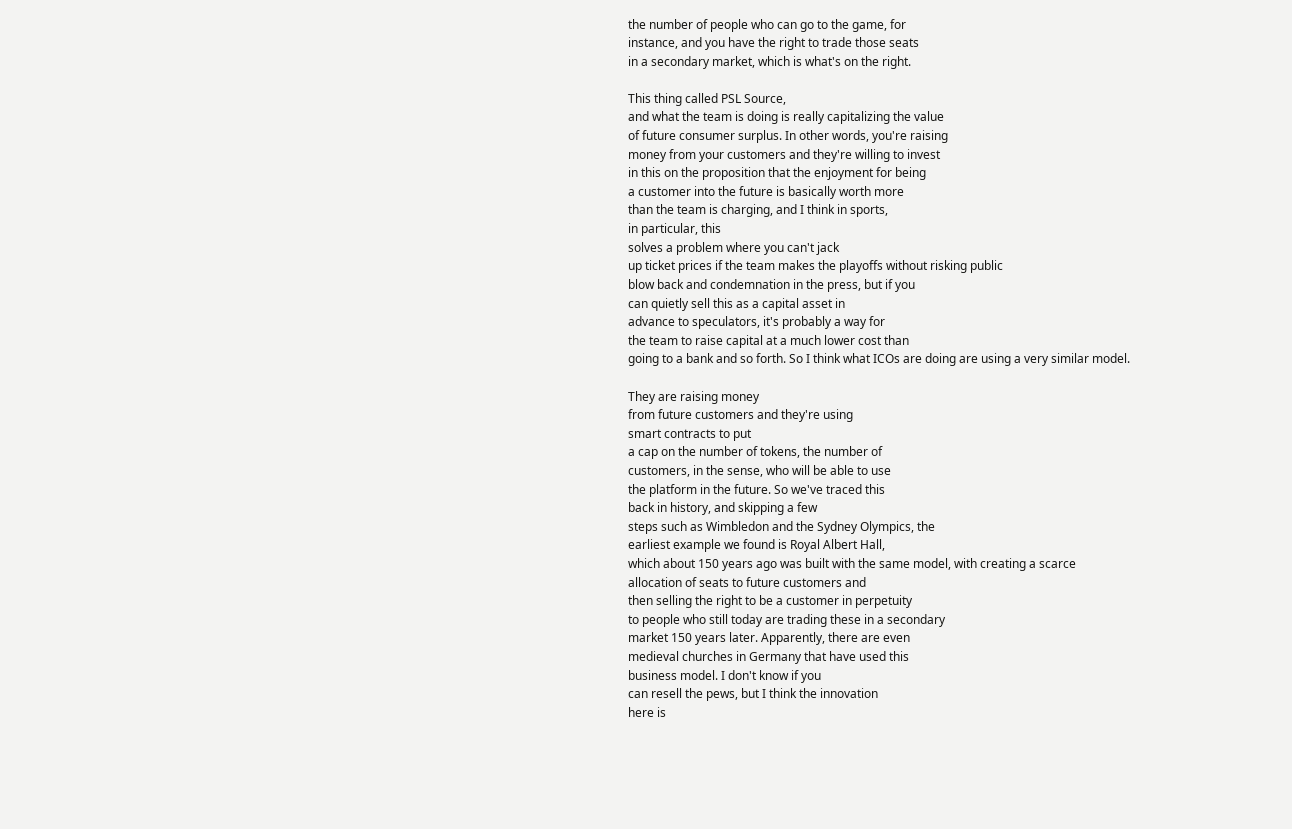the number of people who can go to the game, for
instance, and you have the right to trade those seats
in a secondary market, which is what's on the right.

This thing called PSL Source,
and what the team is doing is really capitalizing the value
of future consumer surplus. In other words, you're raising
money from your customers and they're willing to invest
in this on the proposition that the enjoyment for being
a customer into the future is basically worth more
than the team is charging, and I think in sports,
in particular, this
solves a problem where you can't jack
up ticket prices if the team makes the playoffs without risking public
blow back and condemnation in the press, but if you
can quietly sell this as a capital asset in
advance to speculators, it's probably a way for
the team to raise capital at a much lower cost than
going to a bank and so forth. So I think what ICOs are doing are using a very similar model.

They are raising money
from future customers and they're using
smart contracts to put
a cap on the number of tokens, the number of
customers, in the sense, who will be able to use
the platform in the future. So we've traced this
back in history, and skipping a few
steps such as Wimbledon and the Sydney Olympics, the
earliest example we found is Royal Albert Hall,
which about 150 years ago was built with the same model, with creating a scarce
allocation of seats to future customers and
then selling the right to be a customer in perpetuity
to people who still today are trading these in a secondary
market 150 years later. Apparently, there are even
medieval churches in Germany that have used this
business model. I don't know if you
can resell the pews, but I think the innovation
here is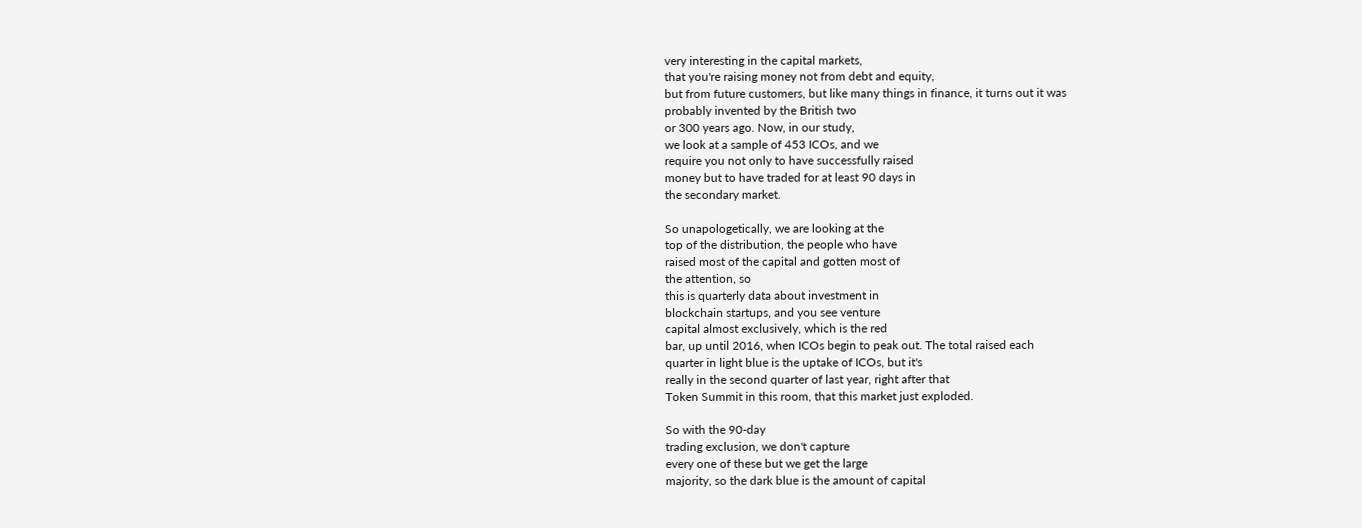very interesting in the capital markets,
that you're raising money not from debt and equity,
but from future customers, but like many things in finance, it turns out it was
probably invented by the British two
or 300 years ago. Now, in our study,
we look at a sample of 453 ICOs, and we
require you not only to have successfully raised
money but to have traded for at least 90 days in
the secondary market.

So unapologetically, we are looking at the
top of the distribution, the people who have
raised most of the capital and gotten most of
the attention, so
this is quarterly data about investment in
blockchain startups, and you see venture
capital almost exclusively, which is the red
bar, up until 2016, when ICOs begin to peak out. The total raised each
quarter in light blue is the uptake of ICOs, but it's
really in the second quarter of last year, right after that
Token Summit in this room, that this market just exploded.

So with the 90-day
trading exclusion, we don't capture
every one of these but we get the large
majority, so the dark blue is the amount of capital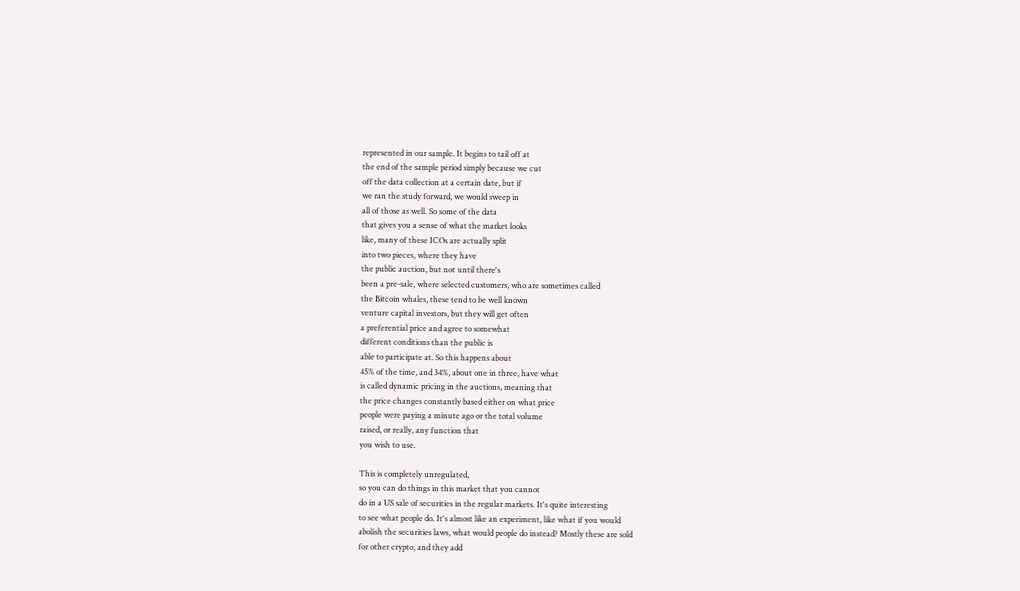represented in our sample. It begins to tail off at
the end of the sample period simply because we cut
off the data collection at a certain date, but if
we ran the study forward, we would sweep in
all of those as well. So some of the data
that gives you a sense of what the market looks
like, many of these ICOs are actually split
into two pieces, where they have
the public auction, but not until there's
been a pre-sale, where selected customers, who are sometimes called
the Bitcoin whales, these tend to be well known
venture capital investors, but they will get often
a preferential price and agree to somewhat
different conditions than the public is
able to participate at. So this happens about
45% of the time, and 34%, about one in three, have what
is called dynamic pricing in the auctions, meaning that
the price changes constantly based either on what price
people were paying a minute ago or the total volume
raised, or really, any function that
you wish to use.

This is completely unregulated,
so you can do things in this market that you cannot
do in a US sale of securities in the regular markets. It's quite interesting
to see what people do. It's almost like an experiment, like what if you would
abolish the securities laws, what would people do instead? Mostly these are sold
for other crypto, and they add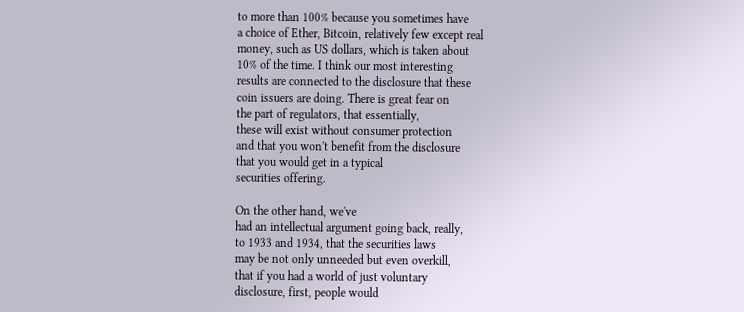to more than 100% because you sometimes have
a choice of Ether, Bitcoin, relatively few except real
money, such as US dollars, which is taken about
10% of the time. I think our most interesting
results are connected to the disclosure that these
coin issuers are doing. There is great fear on
the part of regulators, that essentially,
these will exist without consumer protection
and that you won't benefit from the disclosure
that you would get in a typical
securities offering.

On the other hand, we've
had an intellectual argument going back, really,
to 1933 and 1934, that the securities laws
may be not only unneeded but even overkill,
that if you had a world of just voluntary
disclosure, first, people would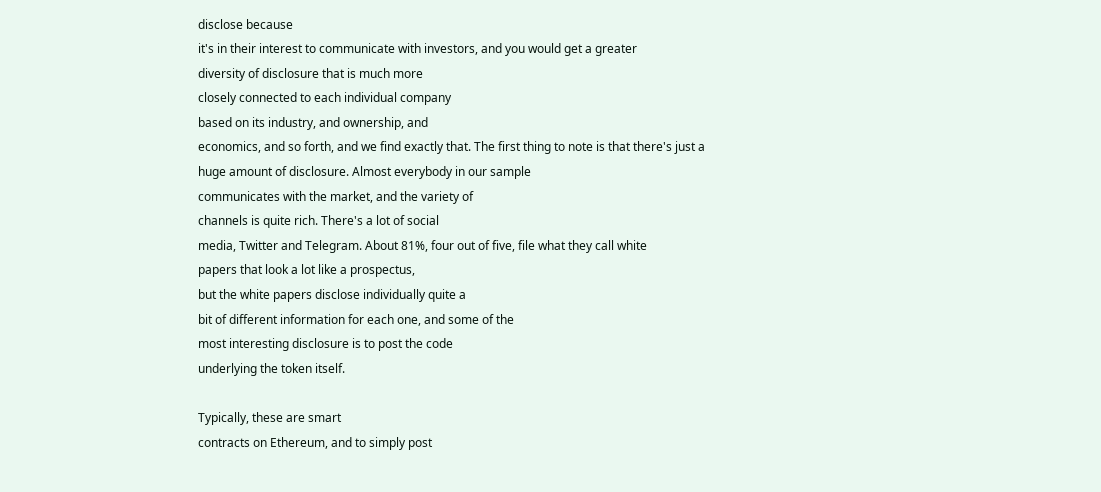disclose because
it's in their interest to communicate with investors, and you would get a greater
diversity of disclosure that is much more
closely connected to each individual company
based on its industry, and ownership, and
economics, and so forth, and we find exactly that. The first thing to note is that there's just a
huge amount of disclosure. Almost everybody in our sample
communicates with the market, and the variety of
channels is quite rich. There's a lot of social
media, Twitter and Telegram. About 81%, four out of five, file what they call white
papers that look a lot like a prospectus,
but the white papers disclose individually quite a
bit of different information for each one, and some of the
most interesting disclosure is to post the code
underlying the token itself.

Typically, these are smart
contracts on Ethereum, and to simply post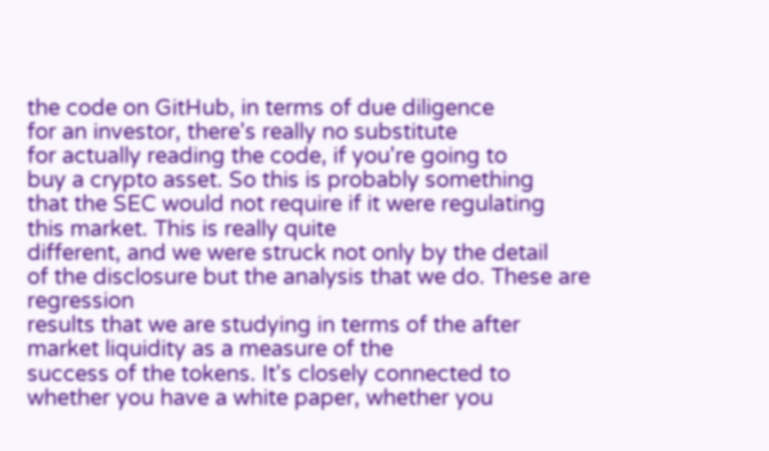the code on GitHub, in terms of due diligence
for an investor, there's really no substitute
for actually reading the code, if you're going to
buy a crypto asset. So this is probably something
that the SEC would not require if it were regulating
this market. This is really quite
different, and we were struck not only by the detail
of the disclosure but the analysis that we do. These are regression
results that we are studying in terms of the after
market liquidity as a measure of the
success of the tokens. It's closely connected to
whether you have a white paper, whether you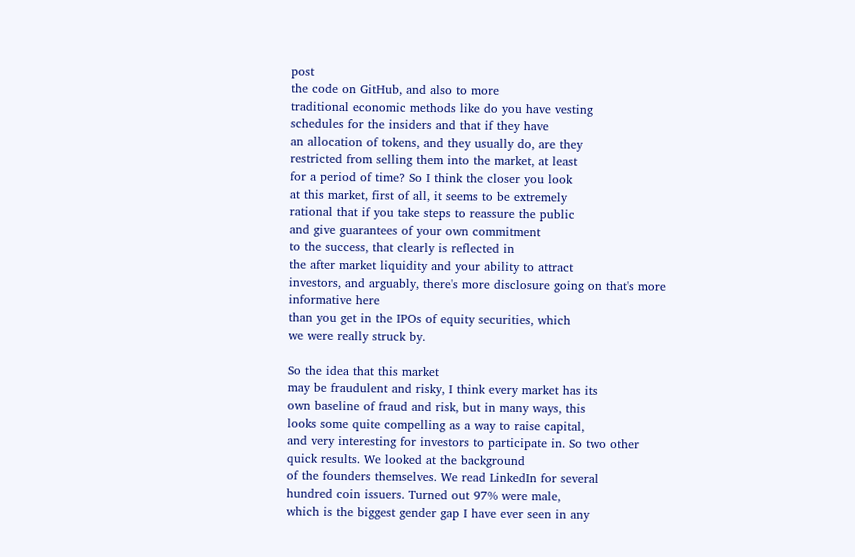post
the code on GitHub, and also to more
traditional economic methods like do you have vesting
schedules for the insiders and that if they have
an allocation of tokens, and they usually do, are they
restricted from selling them into the market, at least
for a period of time? So I think the closer you look
at this market, first of all, it seems to be extremely
rational that if you take steps to reassure the public
and give guarantees of your own commitment
to the success, that clearly is reflected in
the after market liquidity and your ability to attract
investors, and arguably, there's more disclosure going on that's more informative here
than you get in the IPOs of equity securities, which
we were really struck by.

So the idea that this market
may be fraudulent and risky, I think every market has its
own baseline of fraud and risk, but in many ways, this
looks some quite compelling as a way to raise capital,
and very interesting for investors to participate in. So two other quick results. We looked at the background
of the founders themselves. We read LinkedIn for several
hundred coin issuers. Turned out 97% were male,
which is the biggest gender gap I have ever seen in any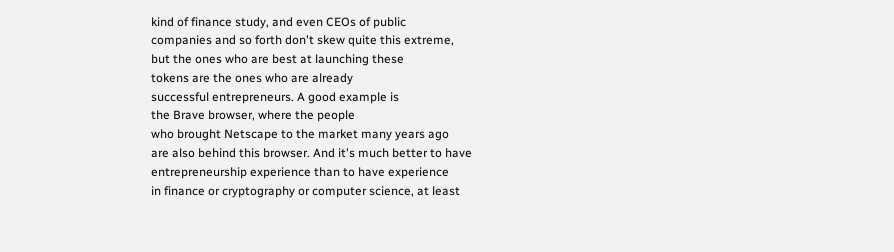kind of finance study, and even CEOs of public
companies and so forth don't skew quite this extreme,
but the ones who are best at launching these
tokens are the ones who are already
successful entrepreneurs. A good example is
the Brave browser, where the people
who brought Netscape to the market many years ago
are also behind this browser. And it's much better to have
entrepreneurship experience than to have experience
in finance or cryptography or computer science, at least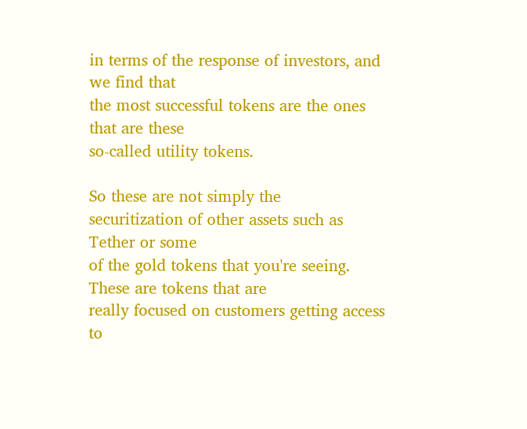in terms of the response of investors, and we find that
the most successful tokens are the ones that are these
so-called utility tokens.

So these are not simply the
securitization of other assets such as Tether or some
of the gold tokens that you're seeing. These are tokens that are
really focused on customers getting access to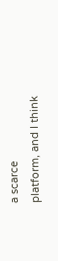a scarce
platform, and I think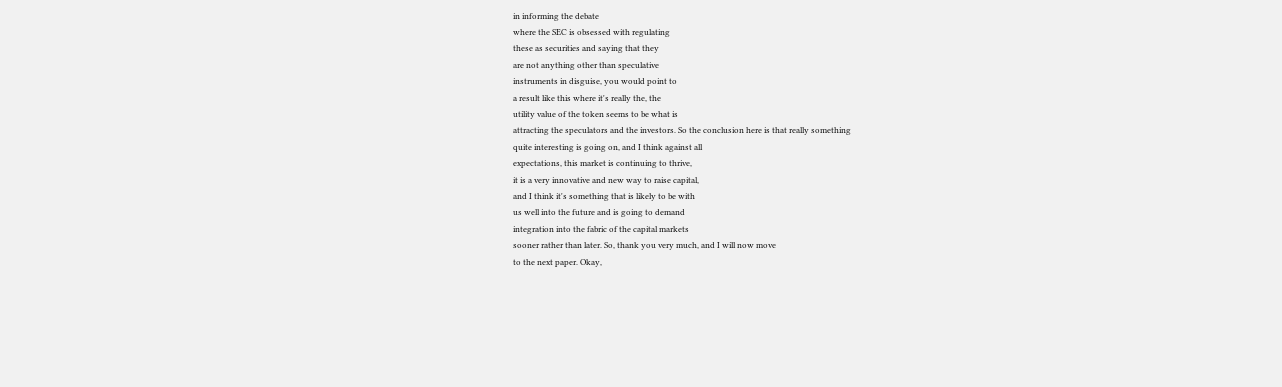in informing the debate
where the SEC is obsessed with regulating
these as securities and saying that they
are not anything other than speculative
instruments in disguise, you would point to
a result like this where it's really the, the
utility value of the token seems to be what is
attracting the speculators and the investors. So the conclusion here is that really something
quite interesting is going on, and I think against all
expectations, this market is continuing to thrive,
it is a very innovative and new way to raise capital,
and I think it's something that is likely to be with
us well into the future and is going to demand
integration into the fabric of the capital markets
sooner rather than later. So, thank you very much, and I will now move
to the next paper. Okay,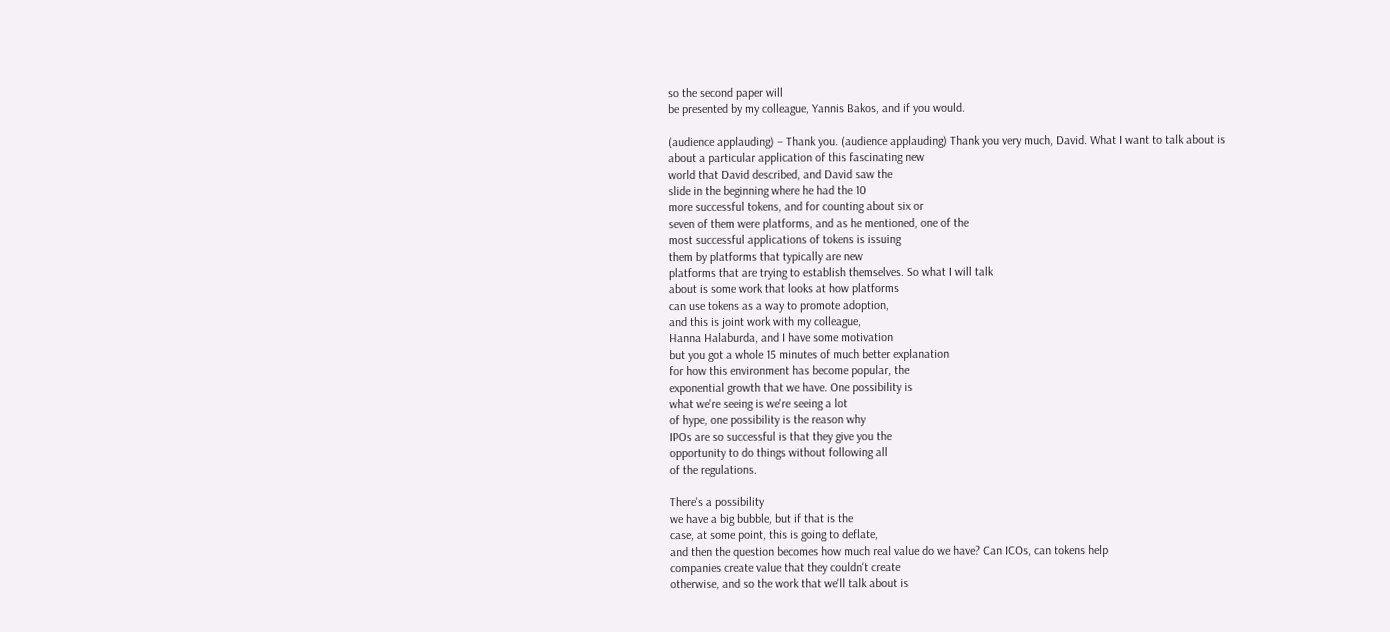so the second paper will
be presented by my colleague, Yannis Bakos, and if you would.

(audience applauding) – Thank you. (audience applauding) Thank you very much, David. What I want to talk about is
about a particular application of this fascinating new
world that David described, and David saw the
slide in the beginning where he had the 10
more successful tokens, and for counting about six or
seven of them were platforms, and as he mentioned, one of the
most successful applications of tokens is issuing
them by platforms that typically are new
platforms that are trying to establish themselves. So what I will talk
about is some work that looks at how platforms
can use tokens as a way to promote adoption,
and this is joint work with my colleague,
Hanna Halaburda, and I have some motivation
but you got a whole 15 minutes of much better explanation
for how this environment has become popular, the
exponential growth that we have. One possibility is
what we're seeing is we're seeing a lot
of hype, one possibility is the reason why
IPOs are so successful is that they give you the
opportunity to do things without following all
of the regulations.

There's a possibility
we have a big bubble, but if that is the
case, at some point, this is going to deflate,
and then the question becomes how much real value do we have? Can ICOs, can tokens help
companies create value that they couldn't create
otherwise, and so the work that we'll talk about is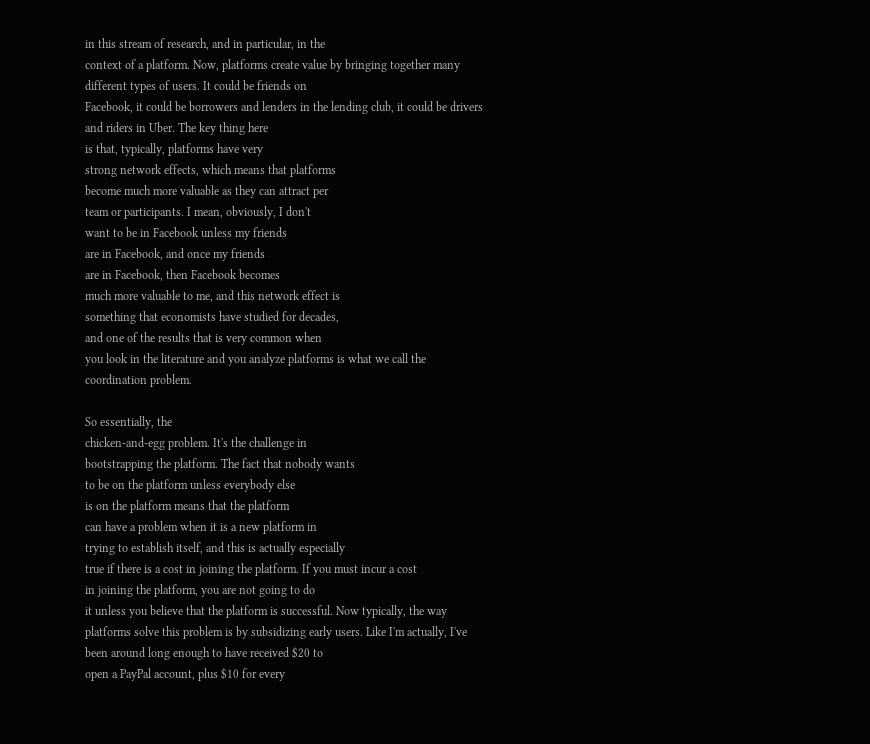in this stream of research, and in particular, in the
context of a platform. Now, platforms create value by bringing together many
different types of users. It could be friends on
Facebook, it could be borrowers and lenders in the lending club, it could be drivers
and riders in Uber. The key thing here
is that, typically, platforms have very
strong network effects, which means that platforms
become much more valuable as they can attract per
team or participants. I mean, obviously, I don't
want to be in Facebook unless my friends
are in Facebook, and once my friends
are in Facebook, then Facebook becomes
much more valuable to me, and this network effect is
something that economists have studied for decades,
and one of the results that is very common when
you look in the literature and you analyze platforms is what we call the
coordination problem.

So essentially, the
chicken-and-egg problem. It's the challenge in
bootstrapping the platform. The fact that nobody wants
to be on the platform unless everybody else
is on the platform means that the platform
can have a problem when it is a new platform in
trying to establish itself, and this is actually especially
true if there is a cost in joining the platform. If you must incur a cost
in joining the platform, you are not going to do
it unless you believe that the platform is successful. Now typically, the way
platforms solve this problem is by subsidizing early users. Like I'm actually, I've
been around long enough to have received $20 to
open a PayPal account, plus $10 for every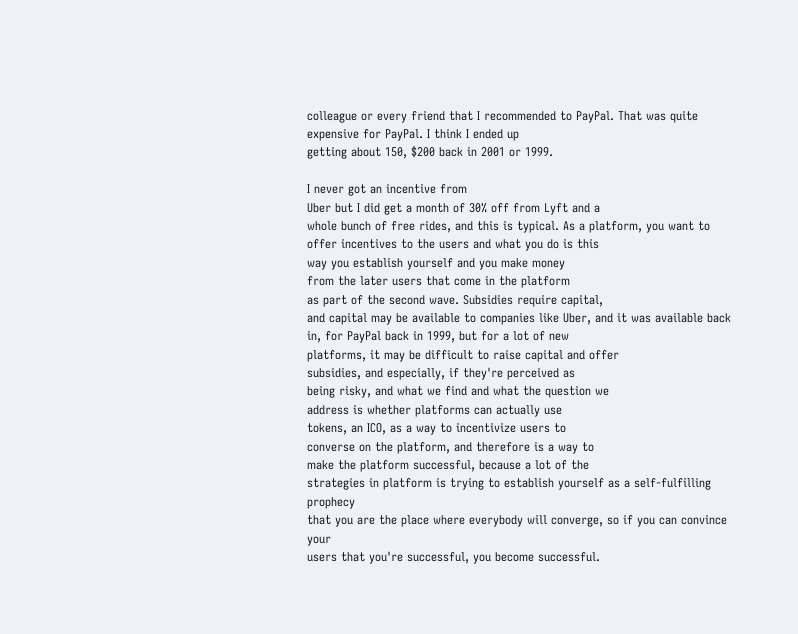colleague or every friend that I recommended to PayPal. That was quite
expensive for PayPal. I think I ended up
getting about 150, $200 back in 2001 or 1999.

I never got an incentive from
Uber but I did get a month of 30% off from Lyft and a
whole bunch of free rides, and this is typical. As a platform, you want to
offer incentives to the users and what you do is this
way you establish yourself and you make money
from the later users that come in the platform
as part of the second wave. Subsidies require capital,
and capital may be available to companies like Uber, and it was available back
in, for PayPal back in 1999, but for a lot of new
platforms, it may be difficult to raise capital and offer
subsidies, and especially, if they're perceived as
being risky, and what we find and what the question we
address is whether platforms can actually use
tokens, an ICO, as a way to incentivize users to
converse on the platform, and therefore is a way to
make the platform successful, because a lot of the
strategies in platform is trying to establish yourself as a self-fulfilling prophecy
that you are the place where everybody will converge, so if you can convince your
users that you're successful, you become successful.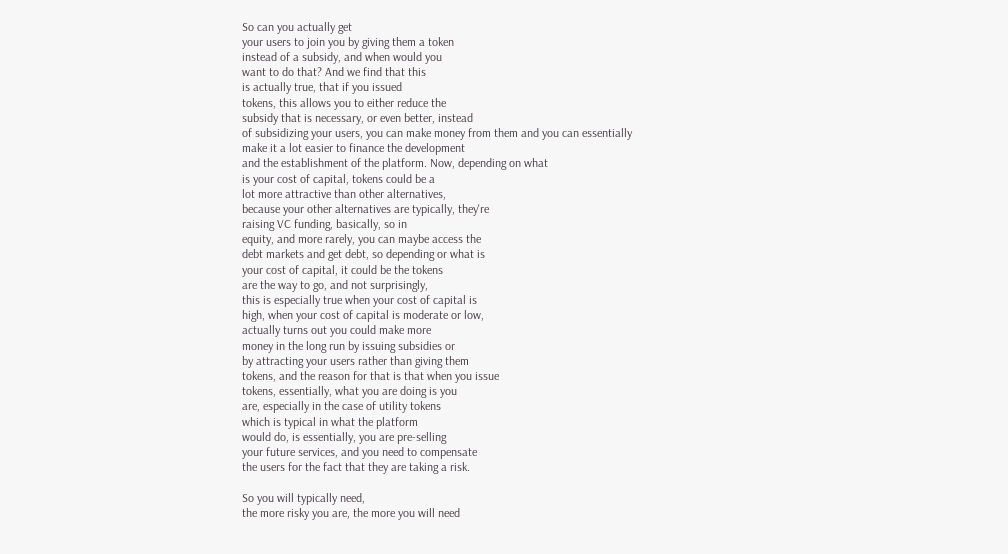So can you actually get
your users to join you by giving them a token
instead of a subsidy, and when would you
want to do that? And we find that this
is actually true, that if you issued
tokens, this allows you to either reduce the
subsidy that is necessary, or even better, instead
of subsidizing your users, you can make money from them and you can essentially
make it a lot easier to finance the development
and the establishment of the platform. Now, depending on what
is your cost of capital, tokens could be a
lot more attractive than other alternatives,
because your other alternatives are typically, they're
raising VC funding, basically, so in
equity, and more rarely, you can maybe access the
debt markets and get debt, so depending or what is
your cost of capital, it could be the tokens
are the way to go, and not surprisingly,
this is especially true when your cost of capital is
high, when your cost of capital is moderate or low,
actually turns out you could make more
money in the long run by issuing subsidies or
by attracting your users rather than giving them
tokens, and the reason for that is that when you issue
tokens, essentially, what you are doing is you
are, especially in the case of utility tokens
which is typical in what the platform
would do, is essentially, you are pre-selling
your future services, and you need to compensate
the users for the fact that they are taking a risk.

So you will typically need,
the more risky you are, the more you will need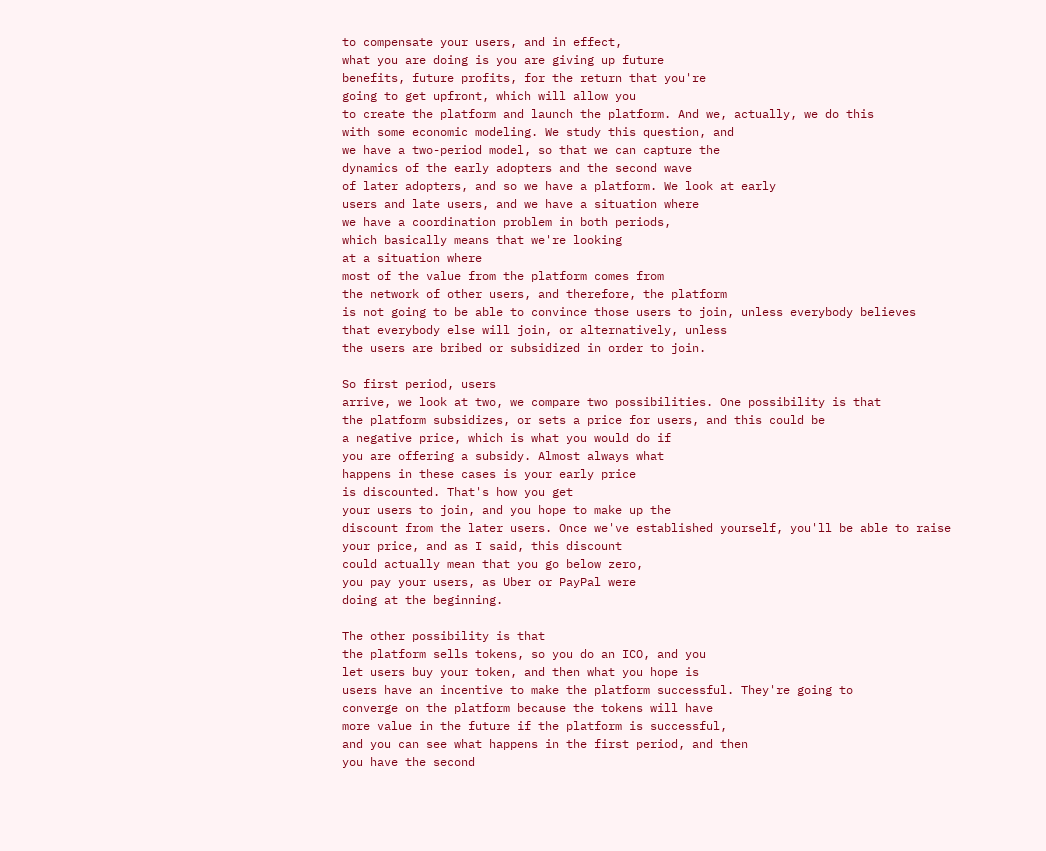to compensate your users, and in effect,
what you are doing is you are giving up future
benefits, future profits, for the return that you're
going to get upfront, which will allow you
to create the platform and launch the platform. And we, actually, we do this
with some economic modeling. We study this question, and
we have a two-period model, so that we can capture the
dynamics of the early adopters and the second wave
of later adopters, and so we have a platform. We look at early
users and late users, and we have a situation where
we have a coordination problem in both periods,
which basically means that we're looking
at a situation where
most of the value from the platform comes from
the network of other users, and therefore, the platform
is not going to be able to convince those users to join, unless everybody believes
that everybody else will join, or alternatively, unless
the users are bribed or subsidized in order to join.

So first period, users
arrive, we look at two, we compare two possibilities. One possibility is that
the platform subsidizes, or sets a price for users, and this could be
a negative price, which is what you would do if
you are offering a subsidy. Almost always what
happens in these cases is your early price
is discounted. That's how you get
your users to join, and you hope to make up the
discount from the later users. Once we've established yourself, you'll be able to raise
your price, and as I said, this discount
could actually mean that you go below zero,
you pay your users, as Uber or PayPal were
doing at the beginning.

The other possibility is that
the platform sells tokens, so you do an ICO, and you
let users buy your token, and then what you hope is
users have an incentive to make the platform successful. They're going to
converge on the platform because the tokens will have
more value in the future if the platform is successful,
and you can see what happens in the first period, and then
you have the second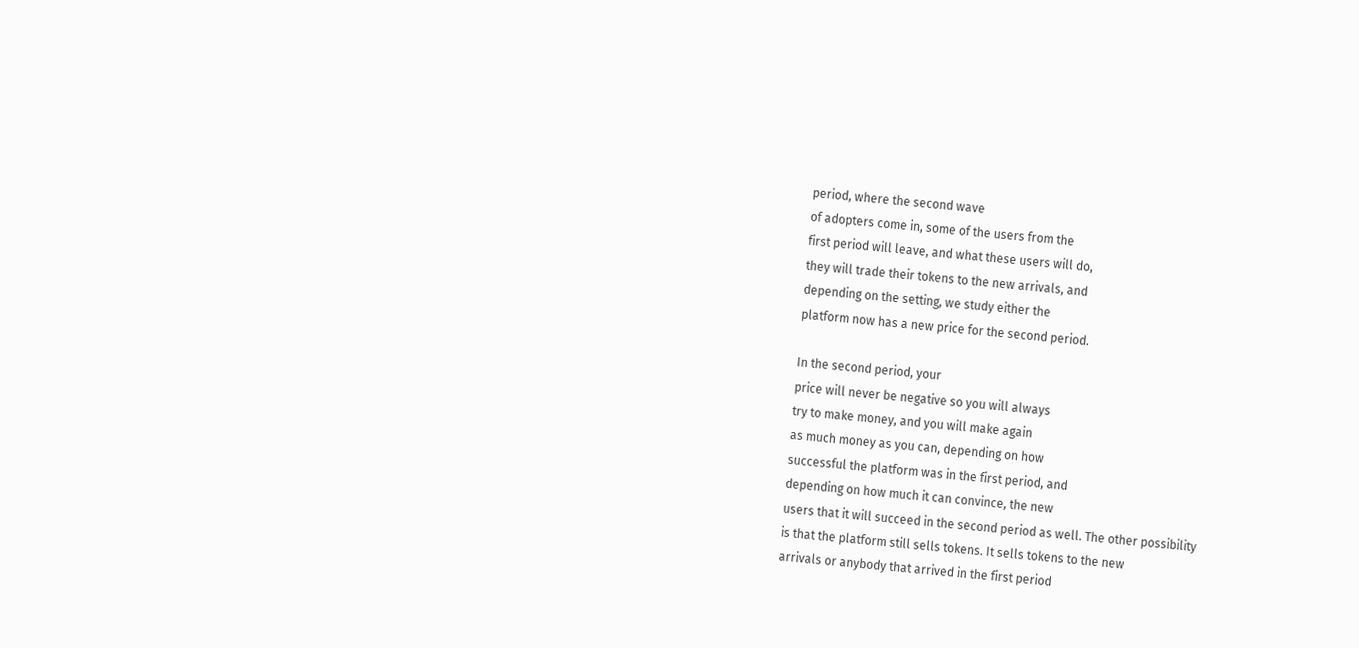period, where the second wave
of adopters come in, some of the users from the
first period will leave, and what these users will do,
they will trade their tokens to the new arrivals, and
depending on the setting, we study either the
platform now has a new price for the second period.

In the second period, your
price will never be negative so you will always
try to make money, and you will make again
as much money as you can, depending on how
successful the platform was in the first period, and
depending on how much it can convince, the new
users that it will succeed in the second period as well. The other possibility
is that the platform still sells tokens. It sells tokens to the new
arrivals or anybody that arrived in the first period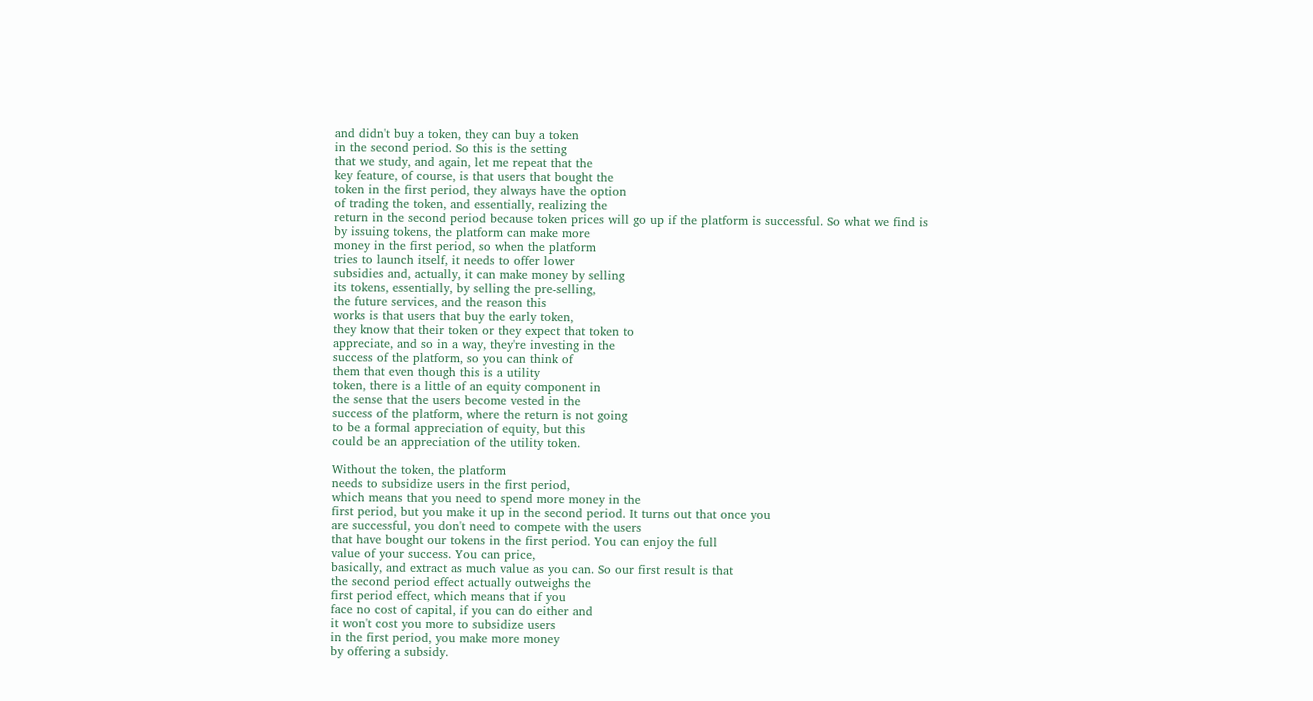and didn't buy a token, they can buy a token
in the second period. So this is the setting
that we study, and again, let me repeat that the
key feature, of course, is that users that bought the
token in the first period, they always have the option
of trading the token, and essentially, realizing the
return in the second period because token prices will go up if the platform is successful. So what we find is
by issuing tokens, the platform can make more
money in the first period, so when the platform
tries to launch itself, it needs to offer lower
subsidies and, actually, it can make money by selling
its tokens, essentially, by selling the pre-selling,
the future services, and the reason this
works is that users that buy the early token,
they know that their token or they expect that token to
appreciate, and so in a way, they're investing in the
success of the platform, so you can think of
them that even though this is a utility
token, there is a little of an equity component in
the sense that the users become vested in the
success of the platform, where the return is not going
to be a formal appreciation of equity, but this
could be an appreciation of the utility token.

Without the token, the platform
needs to subsidize users in the first period,
which means that you need to spend more money in the
first period, but you make it up in the second period. It turns out that once you
are successful, you don't need to compete with the users
that have bought our tokens in the first period. You can enjoy the full
value of your success. You can price,
basically, and extract as much value as you can. So our first result is that
the second period effect actually outweighs the
first period effect, which means that if you
face no cost of capital, if you can do either and
it won't cost you more to subsidize users
in the first period, you make more money
by offering a subsidy.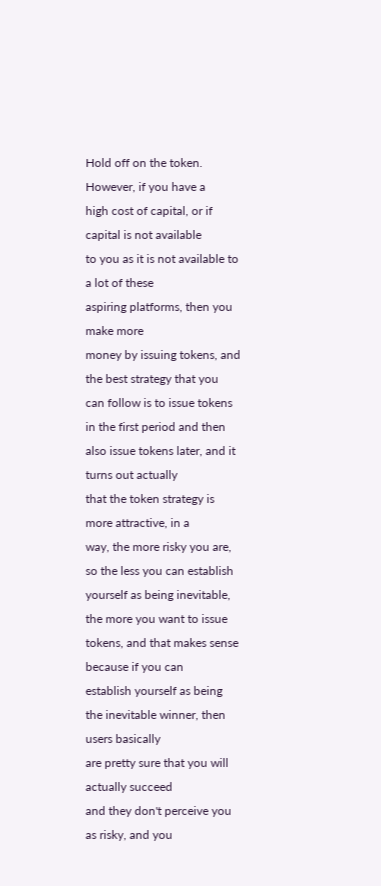Hold off on the token. However, if you have a
high cost of capital, or if capital is not available
to you as it is not available to a lot of these
aspiring platforms, then you make more
money by issuing tokens, and the best strategy that you
can follow is to issue tokens in the first period and then
also issue tokens later, and it turns out actually
that the token strategy is more attractive, in a
way, the more risky you are, so the less you can establish
yourself as being inevitable, the more you want to issue
tokens, and that makes sense because if you can
establish yourself as being the inevitable winner, then users basically
are pretty sure that you will actually succeed
and they don't perceive you as risky, and you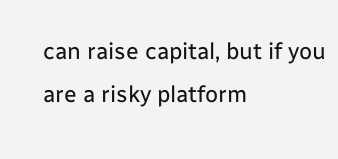can raise capital, but if you are a risky platform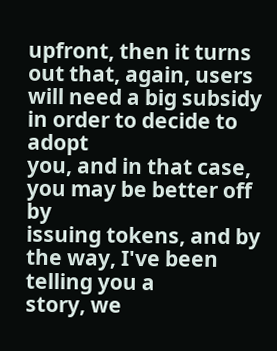upfront, then it turns out that, again, users
will need a big subsidy in order to decide to adopt
you, and in that case, you may be better off by
issuing tokens, and by the way, I've been telling you a
story, we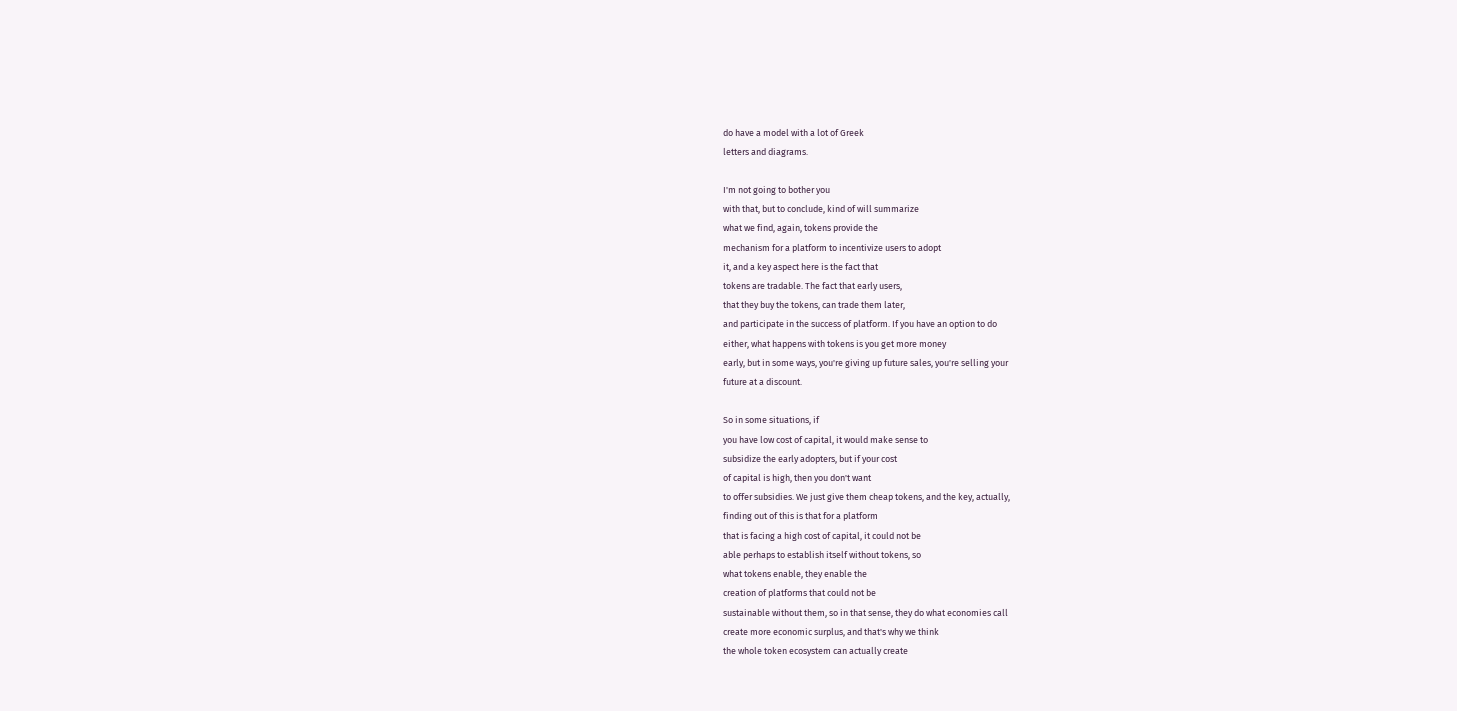do have a model with a lot of Greek
letters and diagrams.

I'm not going to bother you
with that, but to conclude, kind of will summarize
what we find, again, tokens provide the
mechanism for a platform to incentivize users to adopt
it, and a key aspect here is the fact that
tokens are tradable. The fact that early users,
that they buy the tokens, can trade them later,
and participate in the success of platform. If you have an option to do
either, what happens with tokens is you get more money
early, but in some ways, you're giving up future sales, you're selling your
future at a discount.

So in some situations, if
you have low cost of capital, it would make sense to
subsidize the early adopters, but if your cost
of capital is high, then you don't want
to offer subsidies. We just give them cheap tokens, and the key, actually,
finding out of this is that for a platform
that is facing a high cost of capital, it could not be
able perhaps to establish itself without tokens, so
what tokens enable, they enable the
creation of platforms that could not be
sustainable without them, so in that sense, they do what economies call
create more economic surplus, and that's why we think
the whole token ecosystem can actually create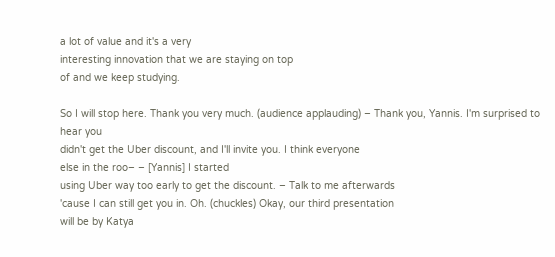a lot of value and it's a very
interesting innovation that we are staying on top
of and we keep studying.

So I will stop here. Thank you very much. (audience applauding) – Thank you, Yannis. I'm surprised to hear you
didn't get the Uber discount, and I'll invite you. I think everyone
else in the roo– – [Yannis] I started
using Uber way too early to get the discount. – Talk to me afterwards
'cause I can still get you in. Oh. (chuckles) Okay, our third presentation
will be by Katya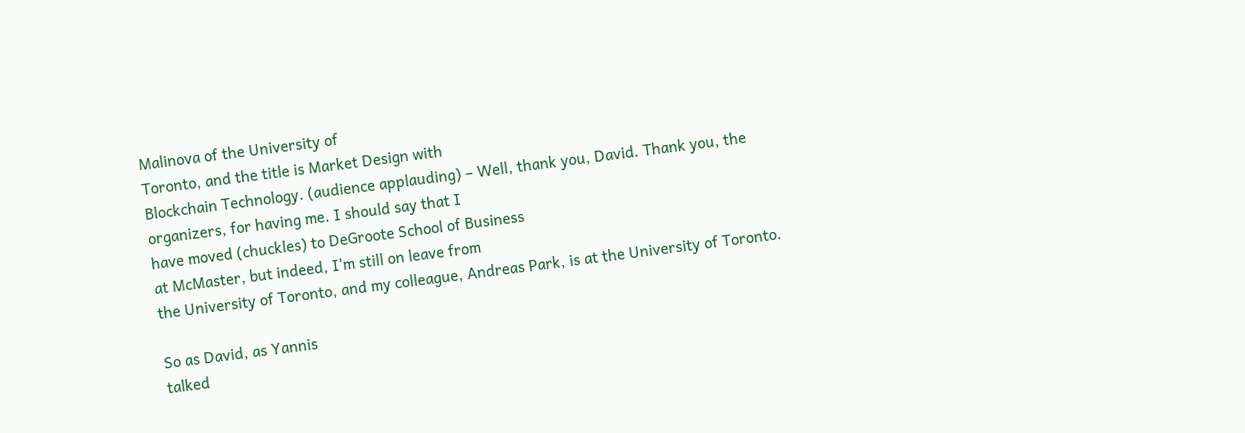Malinova of the University of
Toronto, and the title is Market Design with
Blockchain Technology. (audience applauding) – Well, thank you, David. Thank you, the
organizers, for having me. I should say that I
have moved (chuckles) to DeGroote School of Business
at McMaster, but indeed, I'm still on leave from
the University of Toronto, and my colleague, Andreas Park, is at the University of Toronto.

So as David, as Yannis
talked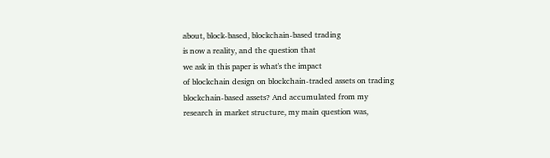about, block-based, blockchain-based trading
is now a reality, and the question that
we ask in this paper is what's the impact
of blockchain design on blockchain-traded assets on trading
blockchain-based assets? And accumulated from my
research in market structure, my main question was,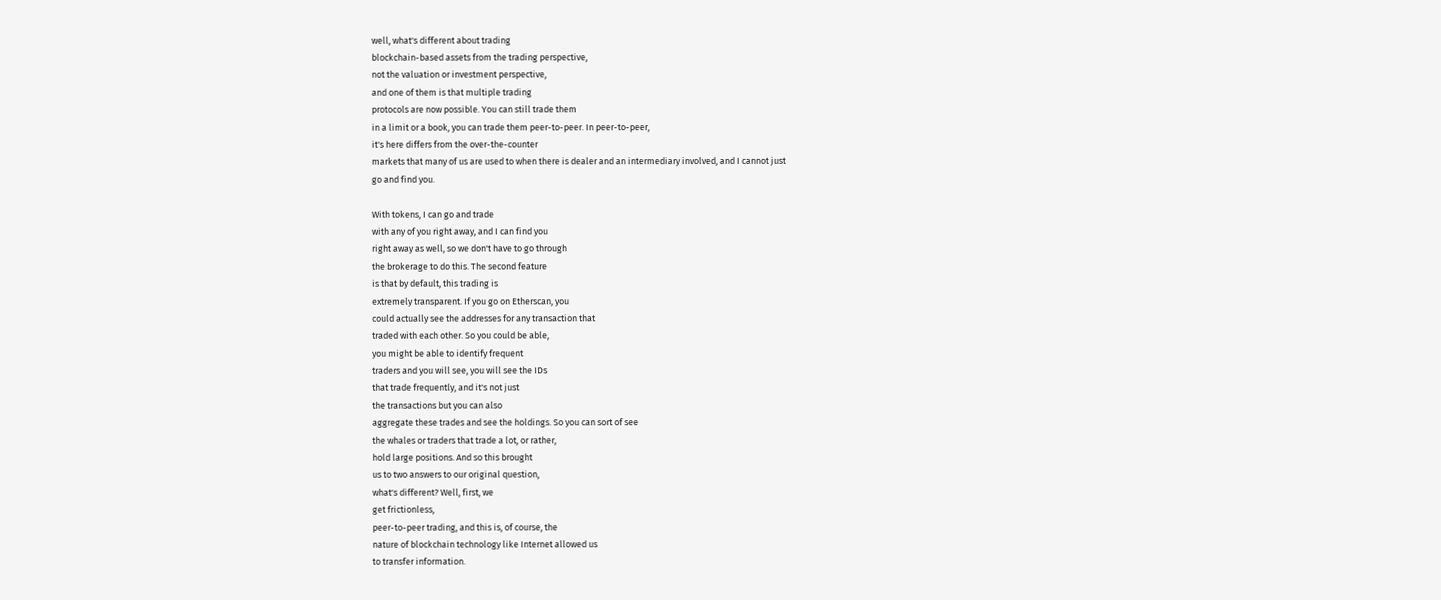well, what's different about trading
blockchain-based assets from the trading perspective,
not the valuation or investment perspective,
and one of them is that multiple trading
protocols are now possible. You can still trade them
in a limit or a book, you can trade them peer-to-peer. In peer-to-peer,
it's here differs from the over-the-counter
markets that many of us are used to when there is dealer and an intermediary involved, and I cannot just
go and find you.

With tokens, I can go and trade
with any of you right away, and I can find you
right away as well, so we don't have to go through
the brokerage to do this. The second feature
is that by default, this trading is
extremely transparent. If you go on Etherscan, you
could actually see the addresses for any transaction that
traded with each other. So you could be able,
you might be able to identify frequent
traders and you will see, you will see the IDs
that trade frequently, and it's not just
the transactions but you can also
aggregate these trades and see the holdings. So you can sort of see
the whales or traders that trade a lot, or rather,
hold large positions. And so this brought
us to two answers to our original question,
what's different? Well, first, we
get frictionless,
peer-to-peer trading, and this is, of course, the
nature of blockchain technology like Internet allowed us
to transfer information.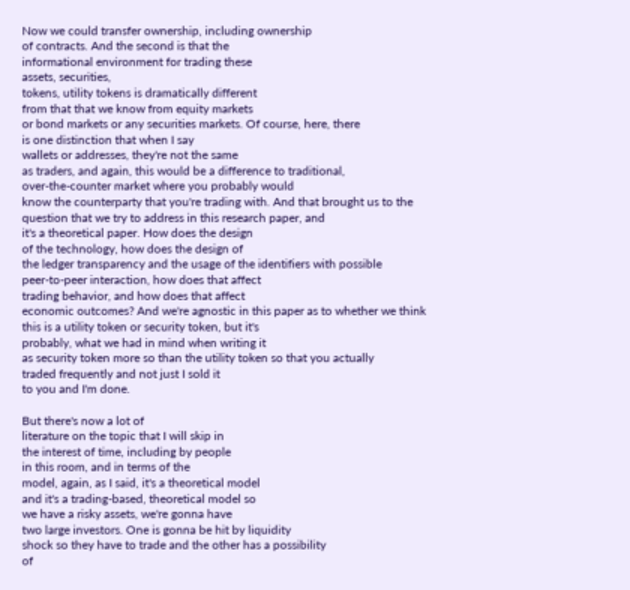Now we could transfer ownership, including ownership
of contracts. And the second is that the
informational environment for trading these
assets, securities,
tokens, utility tokens is dramatically different
from that that we know from equity markets
or bond markets or any securities markets. Of course, here, there
is one distinction that when I say
wallets or addresses, they're not the same
as traders, and again, this would be a difference to traditional,
over-the-counter market where you probably would
know the counterparty that you're trading with. And that brought us to the
question that we try to address in this research paper, and
it's a theoretical paper. How does the design
of the technology, how does the design of
the ledger transparency and the usage of the identifiers with possible
peer-to-peer interaction, how does that affect
trading behavior, and how does that affect
economic outcomes? And we're agnostic in this paper as to whether we think
this is a utility token or security token, but it's
probably, what we had in mind when writing it
as security token more so than the utility token so that you actually
traded frequently and not just I sold it
to you and I'm done.

But there's now a lot of
literature on the topic that I will skip in
the interest of time, including by people
in this room, and in terms of the
model, again, as I said, it's a theoretical model
and it's a trading-based, theoretical model so
we have a risky assets, we're gonna have
two large investors. One is gonna be hit by liquidity
shock so they have to trade and the other has a possibility
of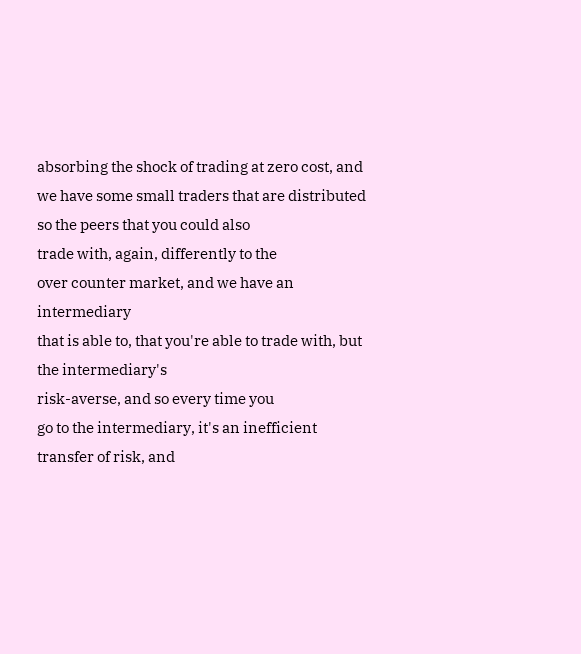absorbing the shock of trading at zero cost, and
we have some small traders that are distributed
so the peers that you could also
trade with, again, differently to the
over counter market, and we have an intermediary
that is able to, that you're able to trade with, but the intermediary's
risk-averse, and so every time you
go to the intermediary, it's an inefficient
transfer of risk, and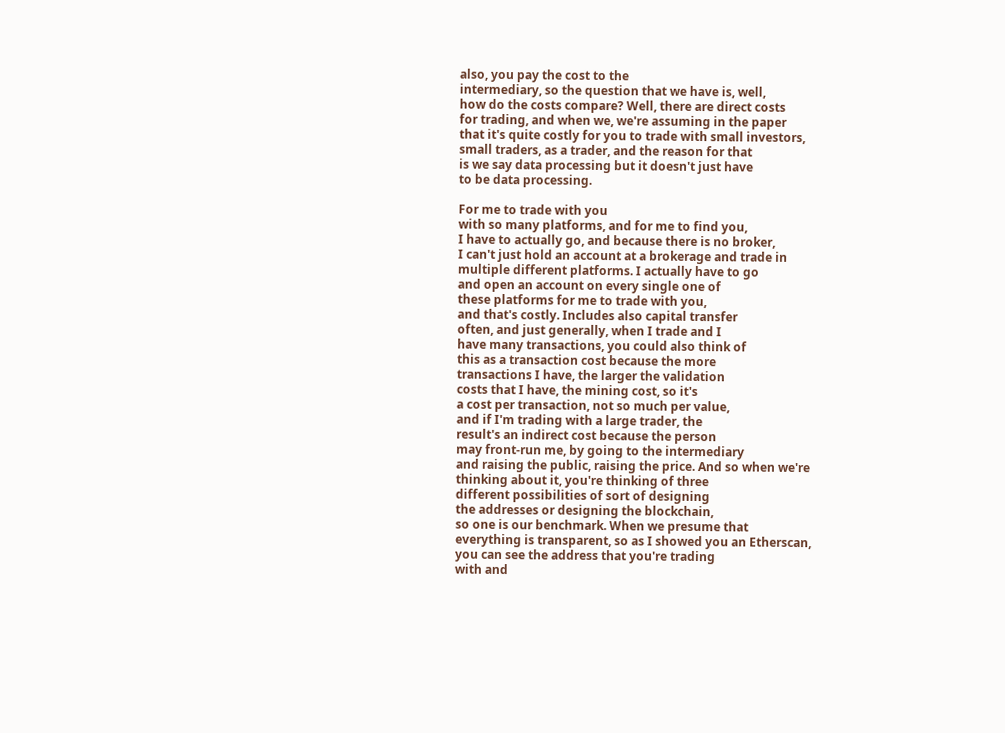also, you pay the cost to the
intermediary, so the question that we have is, well,
how do the costs compare? Well, there are direct costs
for trading, and when we, we're assuming in the paper
that it's quite costly for you to trade with small investors,
small traders, as a trader, and the reason for that
is we say data processing but it doesn't just have
to be data processing.

For me to trade with you
with so many platforms, and for me to find you,
I have to actually go, and because there is no broker,
I can't just hold an account at a brokerage and trade in
multiple different platforms. I actually have to go
and open an account on every single one of
these platforms for me to trade with you,
and that's costly. Includes also capital transfer
often, and just generally, when I trade and I
have many transactions, you could also think of
this as a transaction cost because the more
transactions I have, the larger the validation
costs that I have, the mining cost, so it's
a cost per transaction, not so much per value,
and if I'm trading with a large trader, the
result's an indirect cost because the person
may front-run me, by going to the intermediary
and raising the public, raising the price. And so when we're
thinking about it, you're thinking of three
different possibilities of sort of designing
the addresses or designing the blockchain,
so one is our benchmark. When we presume that
everything is transparent, so as I showed you an Etherscan,
you can see the address that you're trading
with and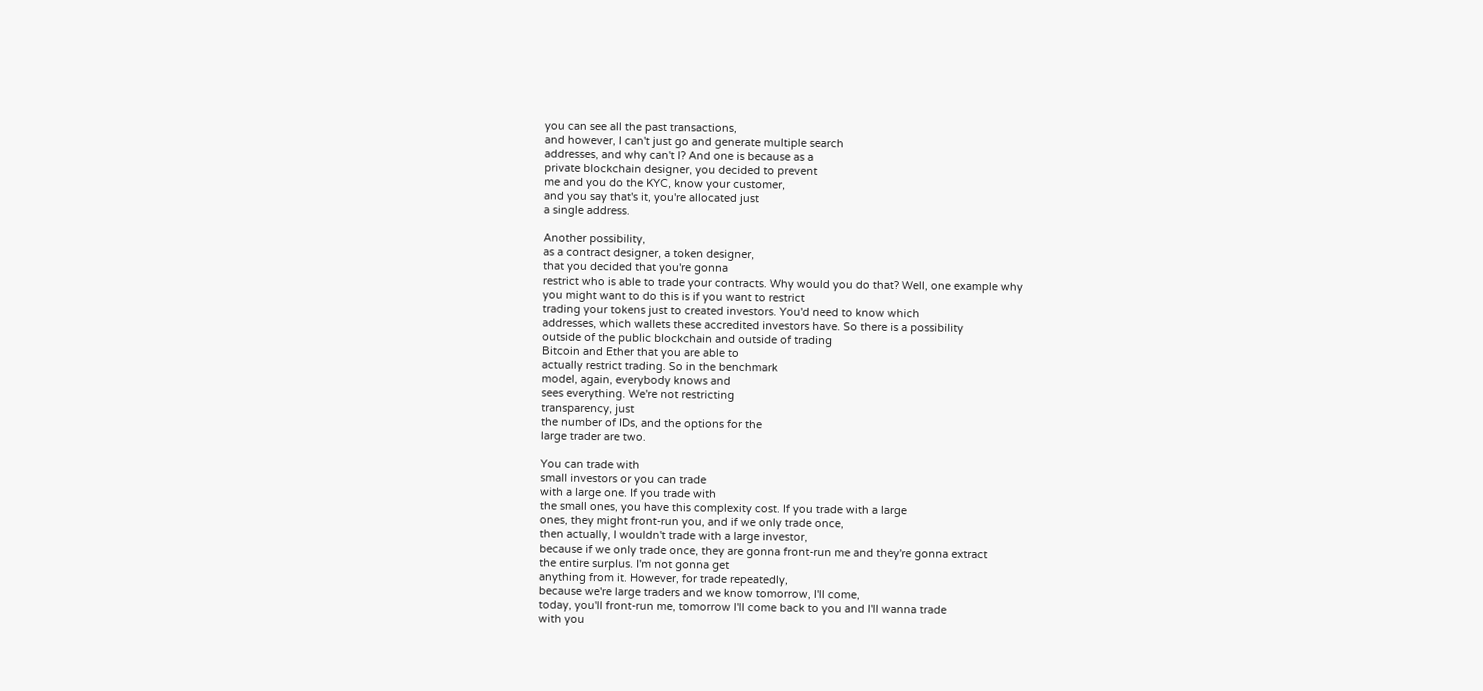you can see all the past transactions,
and however, I can't just go and generate multiple search
addresses, and why can't I? And one is because as a
private blockchain designer, you decided to prevent
me and you do the KYC, know your customer,
and you say that's it, you're allocated just
a single address.

Another possibility,
as a contract designer, a token designer,
that you decided that you're gonna
restrict who is able to trade your contracts. Why would you do that? Well, one example why
you might want to do this is if you want to restrict
trading your tokens just to created investors. You'd need to know which
addresses, which wallets these accredited investors have. So there is a possibility
outside of the public blockchain and outside of trading
Bitcoin and Ether that you are able to
actually restrict trading. So in the benchmark
model, again, everybody knows and
sees everything. We're not restricting
transparency, just
the number of IDs, and the options for the
large trader are two.

You can trade with
small investors or you can trade
with a large one. If you trade with
the small ones, you have this complexity cost. If you trade with a large
ones, they might front-run you, and if we only trade once,
then actually, I wouldn't trade with a large investor,
because if we only trade once, they are gonna front-run me and they're gonna extract
the entire surplus. I'm not gonna get
anything from it. However, for trade repeatedly,
because we're large traders and we know tomorrow, I'll come,
today, you'll front-run me, tomorrow I'll come back to you and I'll wanna trade
with you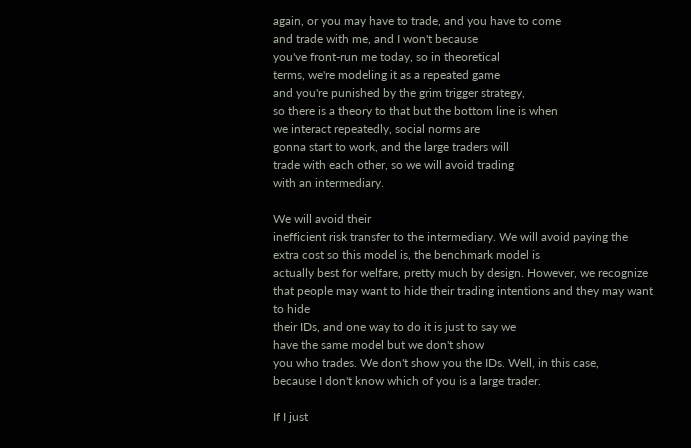again, or you may have to trade, and you have to come
and trade with me, and I won't because
you've front-run me today, so in theoretical
terms, we're modeling it as a repeated game
and you're punished by the grim trigger strategy,
so there is a theory to that but the bottom line is when
we interact repeatedly, social norms are
gonna start to work, and the large traders will
trade with each other, so we will avoid trading
with an intermediary.

We will avoid their
inefficient risk transfer to the intermediary. We will avoid paying the
extra cost so this model is, the benchmark model is
actually best for welfare, pretty much by design. However, we recognize
that people may want to hide their trading intentions and they may want to hide
their IDs, and one way to do it is just to say we
have the same model but we don't show
you who trades. We don't show you the IDs. Well, in this case,
because I don't know which of you is a large trader.

If I just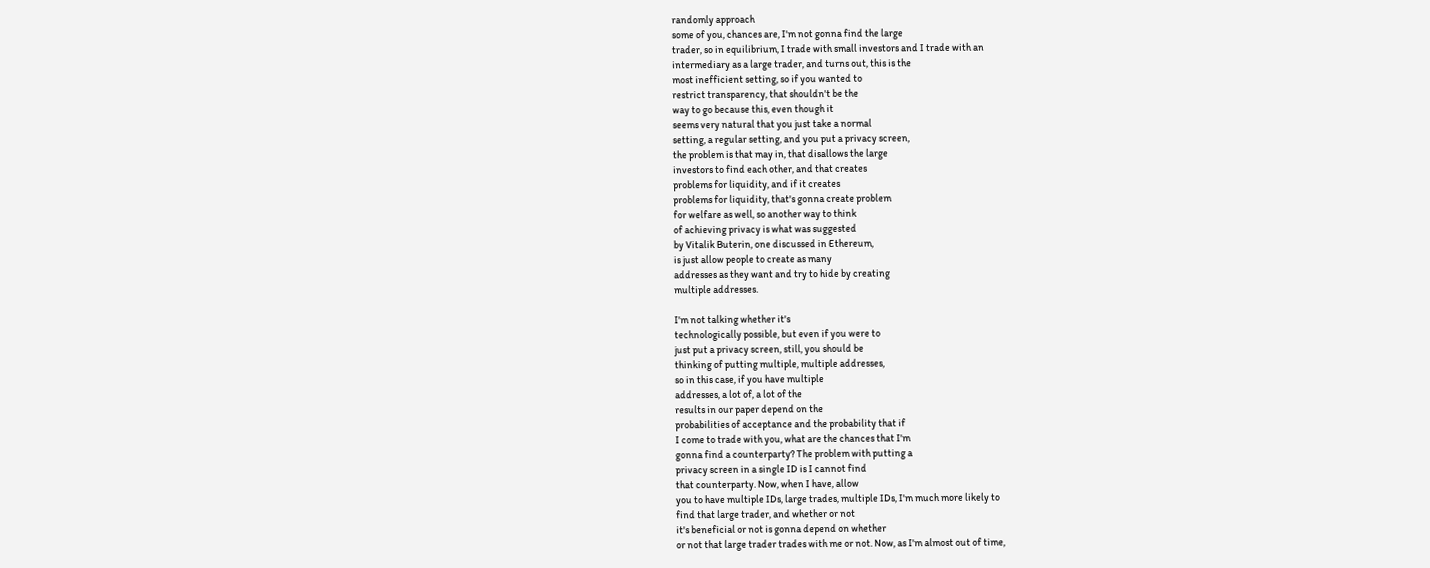randomly approach
some of you, chances are, I'm not gonna find the large
trader, so in equilibrium, I trade with small investors and I trade with an
intermediary as a large trader, and turns out, this is the
most inefficient setting, so if you wanted to
restrict transparency, that shouldn't be the
way to go because this, even though it
seems very natural that you just take a normal
setting, a regular setting, and you put a privacy screen,
the problem is that may in, that disallows the large
investors to find each other, and that creates
problems for liquidity, and if it creates
problems for liquidity, that's gonna create problem
for welfare as well, so another way to think
of achieving privacy is what was suggested
by Vitalik Buterin, one discussed in Ethereum,
is just allow people to create as many
addresses as they want and try to hide by creating
multiple addresses.

I'm not talking whether it's
technologically possible, but even if you were to
just put a privacy screen, still, you should be
thinking of putting multiple, multiple addresses,
so in this case, if you have multiple
addresses, a lot of, a lot of the
results in our paper depend on the
probabilities of acceptance and the probability that if
I come to trade with you, what are the chances that I'm
gonna find a counterparty? The problem with putting a
privacy screen in a single ID is I cannot find
that counterparty. Now, when I have, allow
you to have multiple IDs, large trades, multiple IDs, I'm much more likely to
find that large trader, and whether or not
it's beneficial or not is gonna depend on whether
or not that large trader trades with me or not. Now, as I'm almost out of time,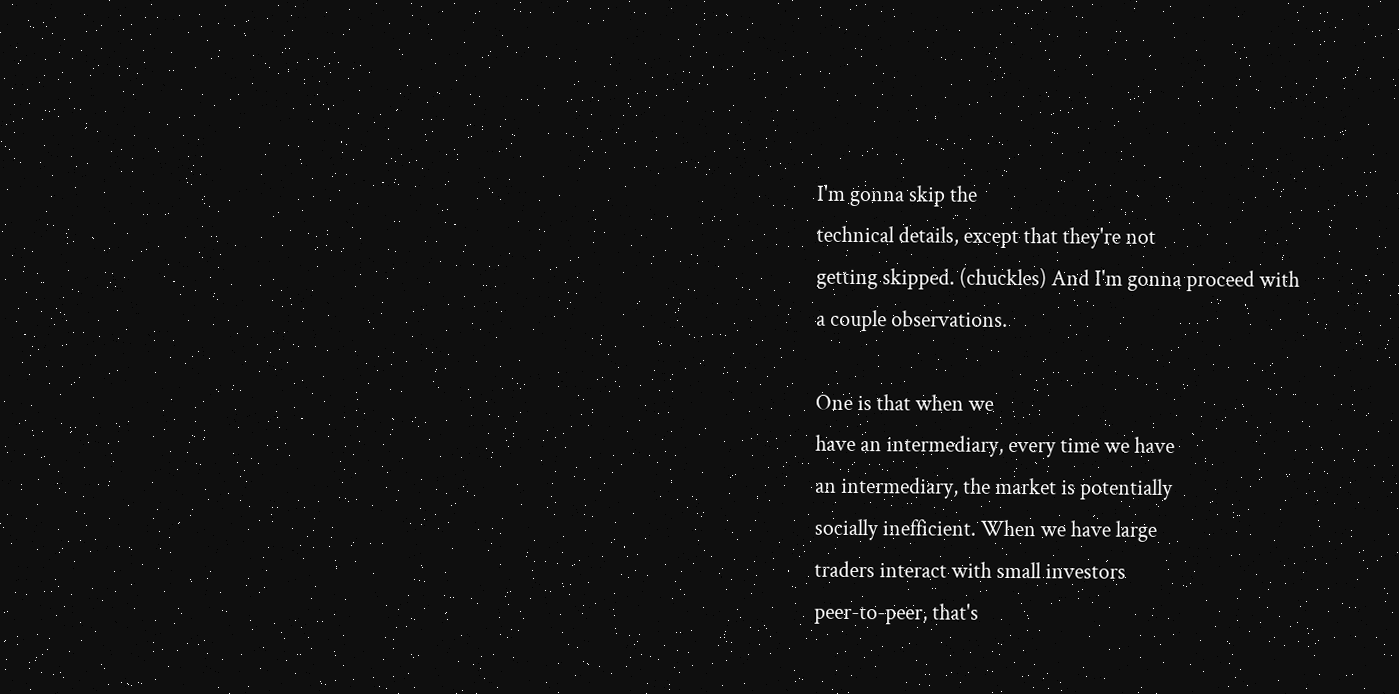I'm gonna skip the
technical details, except that they're not
getting skipped. (chuckles) And I'm gonna proceed with
a couple observations.

One is that when we
have an intermediary, every time we have
an intermediary, the market is potentially
socially inefficient. When we have large
traders interact with small investors
peer-to-peer, that's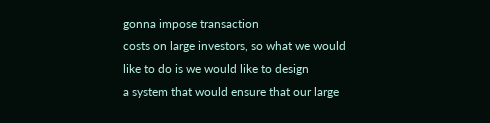gonna impose transaction
costs on large investors, so what we would like to do is we would like to design
a system that would ensure that our large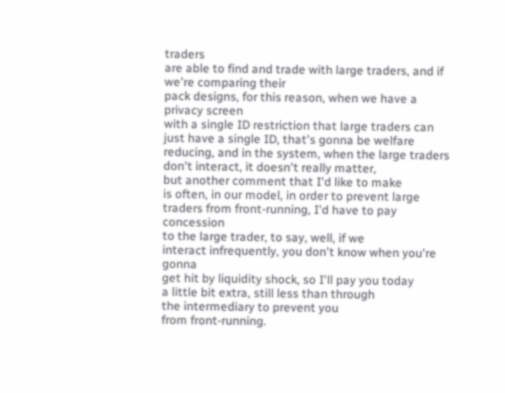traders
are able to find and trade with large traders, and if we're comparing their
pack designs, for this reason, when we have a privacy screen
with a single ID restriction that large traders can
just have a single ID, that's gonna be welfare
reducing, and in the system, when the large traders
don't interact, it doesn't really matter,
but another comment that I'd like to make
is often, in our model, in order to prevent large
traders from front-running, I'd have to pay concession
to the large trader, to say, well, if we
interact infrequently, you don't know when you're gonna
get hit by liquidity shock, so I'll pay you today
a little bit extra, still less than through
the intermediary to prevent you
from front-running.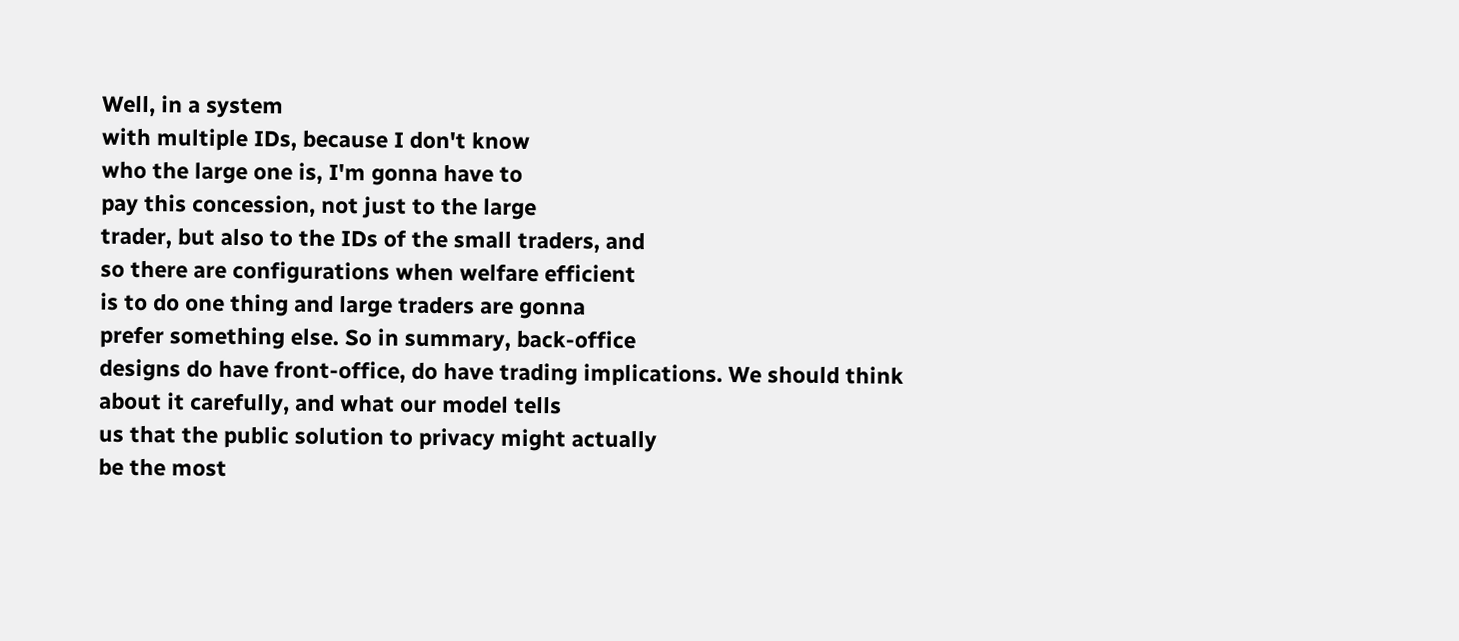Well, in a system
with multiple IDs, because I don't know
who the large one is, I'm gonna have to
pay this concession, not just to the large
trader, but also to the IDs of the small traders, and
so there are configurations when welfare efficient
is to do one thing and large traders are gonna
prefer something else. So in summary, back-office
designs do have front-office, do have trading implications. We should think
about it carefully, and what our model tells
us that the public solution to privacy might actually
be the most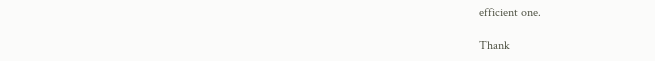efficient one.

Thank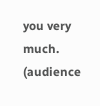you very much. (audience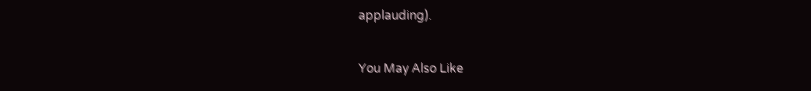applauding).

You May Also Like